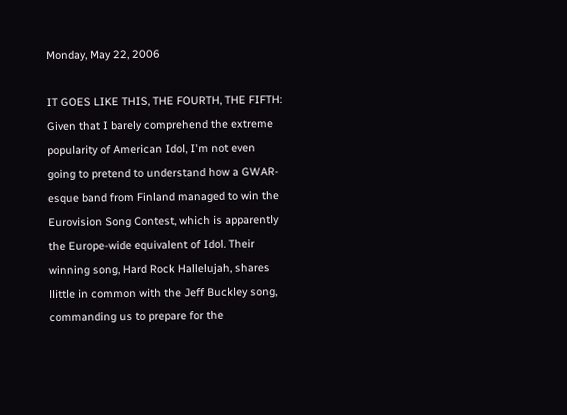Monday, May 22, 2006

IT GOES LIKE THIS, THE FOURTH, THE FIFTH: Given that I barely comprehend the extreme popularity of American Idol, I'm not even going to pretend to understand how a GWAR-esque band from Finland managed to win the Eurovision Song Contest, which is apparently the Europe-wide equivalent of Idol. Their winning song, Hard Rock Hallelujah, shares llittle in common with the Jeff Buckley song, commanding us to prepare for the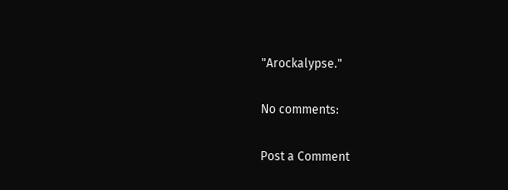"Arockalypse."

No comments:

Post a Comment